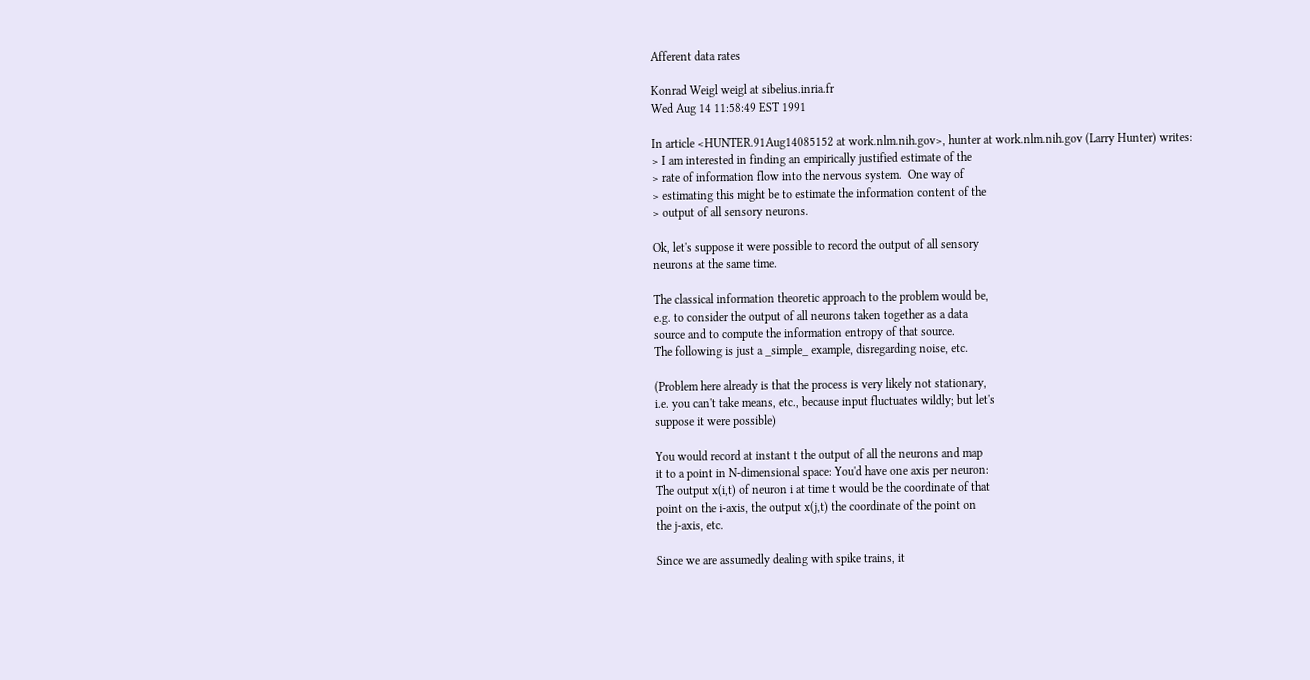Afferent data rates

Konrad Weigl weigl at sibelius.inria.fr
Wed Aug 14 11:58:49 EST 1991

In article <HUNTER.91Aug14085152 at work.nlm.nih.gov>, hunter at work.nlm.nih.gov (Larry Hunter) writes:
> I am interested in finding an empirically justified estimate of the
> rate of information flow into the nervous system.  One way of
> estimating this might be to estimate the information content of the
> output of all sensory neurons.

Ok, let's suppose it were possible to record the output of all sensory
neurons at the same time.

The classical information theoretic approach to the problem would be,
e.g. to consider the output of all neurons taken together as a data
source and to compute the information entropy of that source.
The following is just a _simple_ example, disregarding noise, etc.

(Problem here already is that the process is very likely not stationary,
i.e. you can't take means, etc., because input fluctuates wildly; but let's
suppose it were possible)

You would record at instant t the output of all the neurons and map
it to a point in N-dimensional space: You'd have one axis per neuron:
The output x(i,t) of neuron i at time t would be the coordinate of that
point on the i-axis, the output x(j,t) the coordinate of the point on
the j-axis, etc.

Since we are assumedly dealing with spike trains, it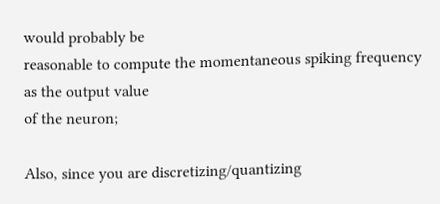would probably be
reasonable to compute the momentaneous spiking frequency as the output value
of the neuron;

Also, since you are discretizing/quantizing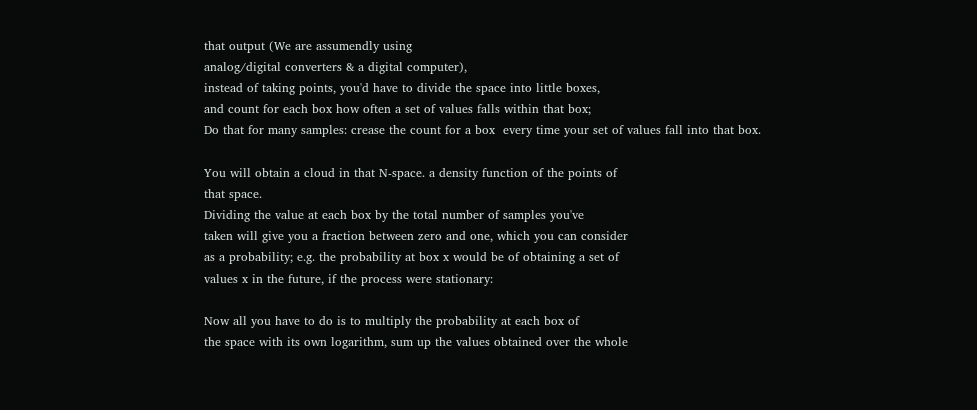that output (We are assumendly using
analog/digital converters & a digital computer),
instead of taking points, you'd have to divide the space into little boxes,
and count for each box how often a set of values falls within that box;
Do that for many samples: crease the count for a box  every time your set of values fall into that box.

You will obtain a cloud in that N-space. a density function of the points of
that space.
Dividing the value at each box by the total number of samples you've
taken will give you a fraction between zero and one, which you can consider
as a probability; e.g. the probability at box x would be of obtaining a set of
values x in the future, if the process were stationary:

Now all you have to do is to multiply the probability at each box of
the space with its own logarithm, sum up the values obtained over the whole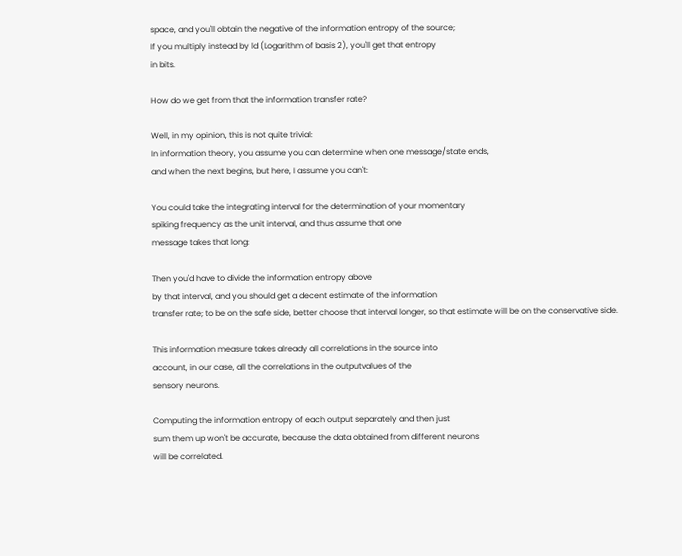space, and you'll obtain the negative of the information entropy of the source;
If you multiply instead by ld (Logarithm of basis 2), you'll get that entropy
in bits.

How do we get from that the information transfer rate?

Well, in my opinion, this is not quite trivial:
In information theory, you assume you can determine when one message/state ends,
and when the next begins, but here, I assume you can't:

You could take the integrating interval for the determination of your momentary
spiking frequency as the unit interval, and thus assume that one
message takes that long:

Then you'd have to divide the information entropy above
by that interval, and you should get a decent estimate of the information
transfer rate; to be on the safe side, better choose that interval longer, so that estimate will be on the conservative side.

This information measure takes already all correlations in the source into
account, in our case, all the correlations in the outputvalues of the
sensory neurons.

Computing the information entropy of each output separately and then just
sum them up won't be accurate, because the data obtained from different neurons
will be correlated.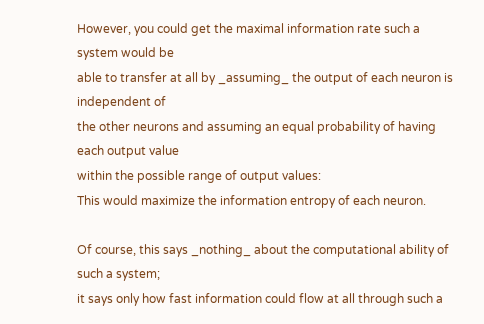However, you could get the maximal information rate such a system would be
able to transfer at all by _assuming_ the output of each neuron is independent of
the other neurons and assuming an equal probability of having each output value
within the possible range of output values:
This would maximize the information entropy of each neuron.

Of course, this says _nothing_ about the computational ability of such a system;
it says only how fast information could flow at all through such a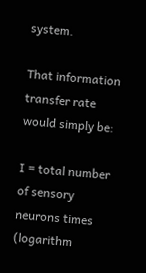system.

That information transfer rate would simply be:

I = total number of sensory neurons times
(logarithm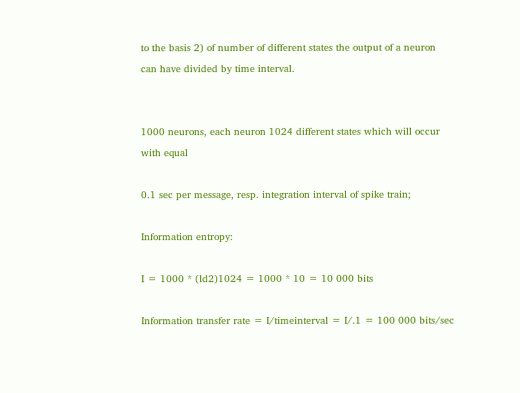to the basis 2) of number of different states the output of a neuron
can have divided by time interval.


1000 neurons, each neuron 1024 different states which will occur with equal

0.1 sec per message, resp. integration interval of spike train;

Information entropy:

I = 1000 * (ld2)1024 = 1000 * 10 = 10 000 bits

Information transfer rate = I/timeinterval = I/.1 = 100 000 bits/sec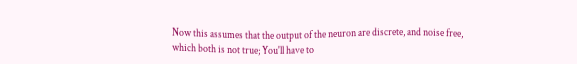Now this assumes that the output of the neuron are discrete, and noise free,
which both is not true; You'll have to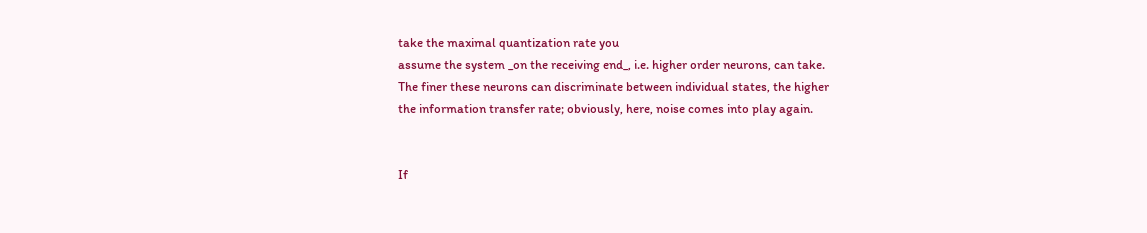take the maximal quantization rate you
assume the system _on the receiving end_, i.e. higher order neurons, can take.
The finer these neurons can discriminate between individual states, the higher
the information transfer rate; obviously, here, noise comes into play again.


If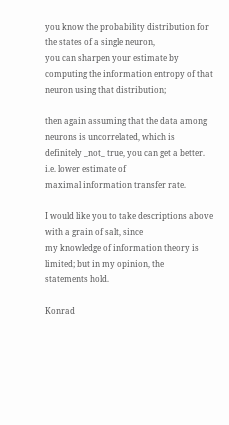you know the probability distribution for the states of a single neuron,
you can sharpen your estimate by computing the information entropy of that
neuron using that distribution;

then again assuming that the data among neurons is uncorrelated, which is
definitely _not_ true, you can get a better. i.e. lower estimate of
maximal information transfer rate.

I would like you to take descriptions above with a grain of salt, since
my knowledge of information theory is limited; but in my opinion, the
statements hold.

Konrad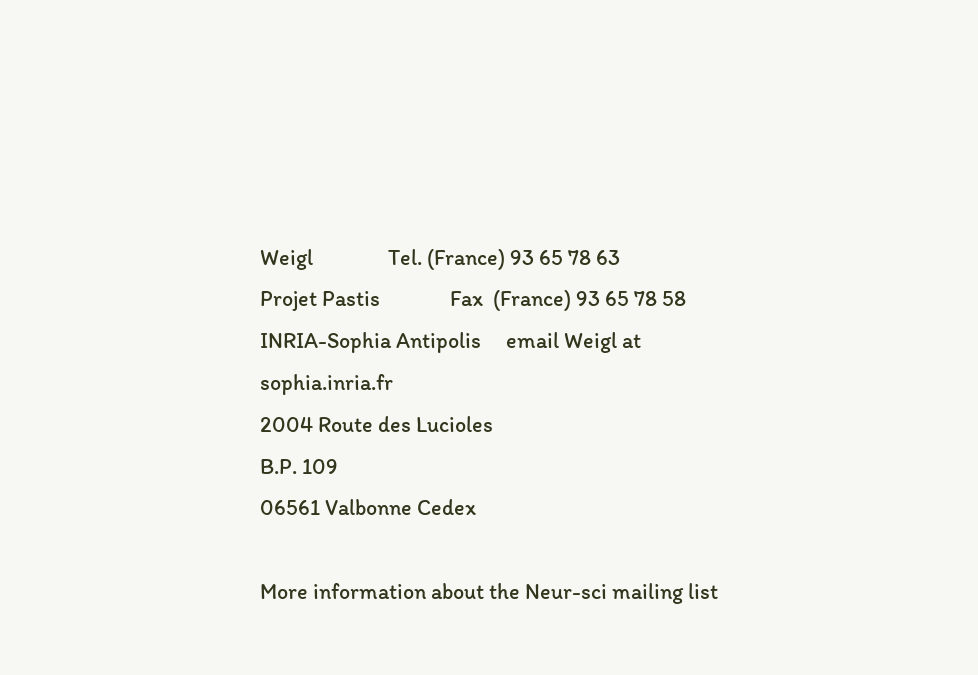Weigl               Tel. (France) 93 65 78 63
Projet Pastis              Fax  (France) 93 65 78 58
INRIA-Sophia Antipolis     email Weigl at sophia.inria.fr
2004 Route des Lucioles
B.P. 109
06561 Valbonne Cedex

More information about the Neur-sci mailing list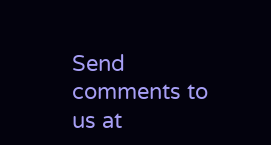Send comments to us at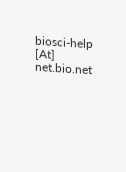biosci-help [At] net.bio.net